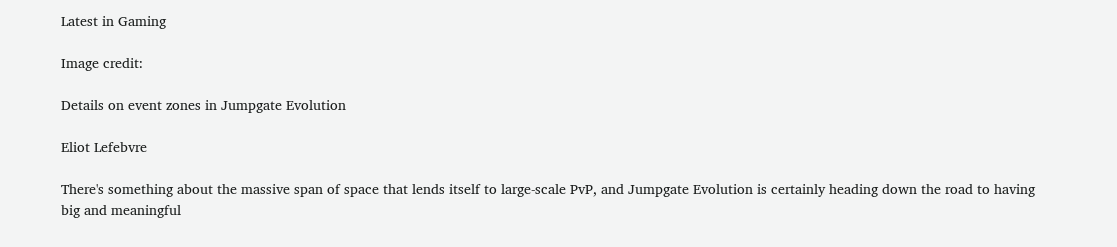Latest in Gaming

Image credit:

Details on event zones in Jumpgate Evolution

Eliot Lefebvre

There's something about the massive span of space that lends itself to large-scale PvP, and Jumpgate Evolution is certainly heading down the road to having big and meaningful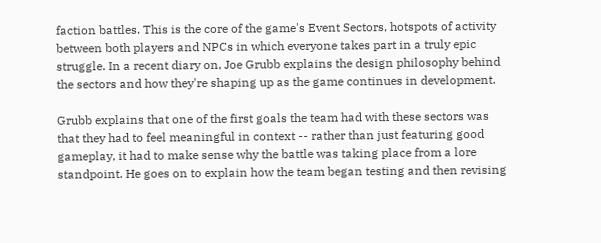faction battles. This is the core of the game's Event Sectors, hotspots of activity between both players and NPCs in which everyone takes part in a truly epic struggle. In a recent diary on, Joe Grubb explains the design philosophy behind the sectors and how they're shaping up as the game continues in development.

Grubb explains that one of the first goals the team had with these sectors was that they had to feel meaningful in context -- rather than just featuring good gameplay, it had to make sense why the battle was taking place from a lore standpoint. He goes on to explain how the team began testing and then revising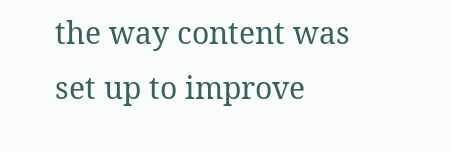the way content was set up to improve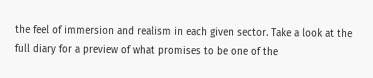the feel of immersion and realism in each given sector. Take a look at the full diary for a preview of what promises to be one of the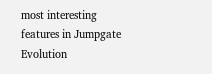most interesting features in Jumpgate Evolution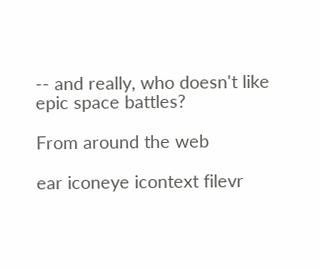-- and really, who doesn't like epic space battles?

From around the web

ear iconeye icontext filevr